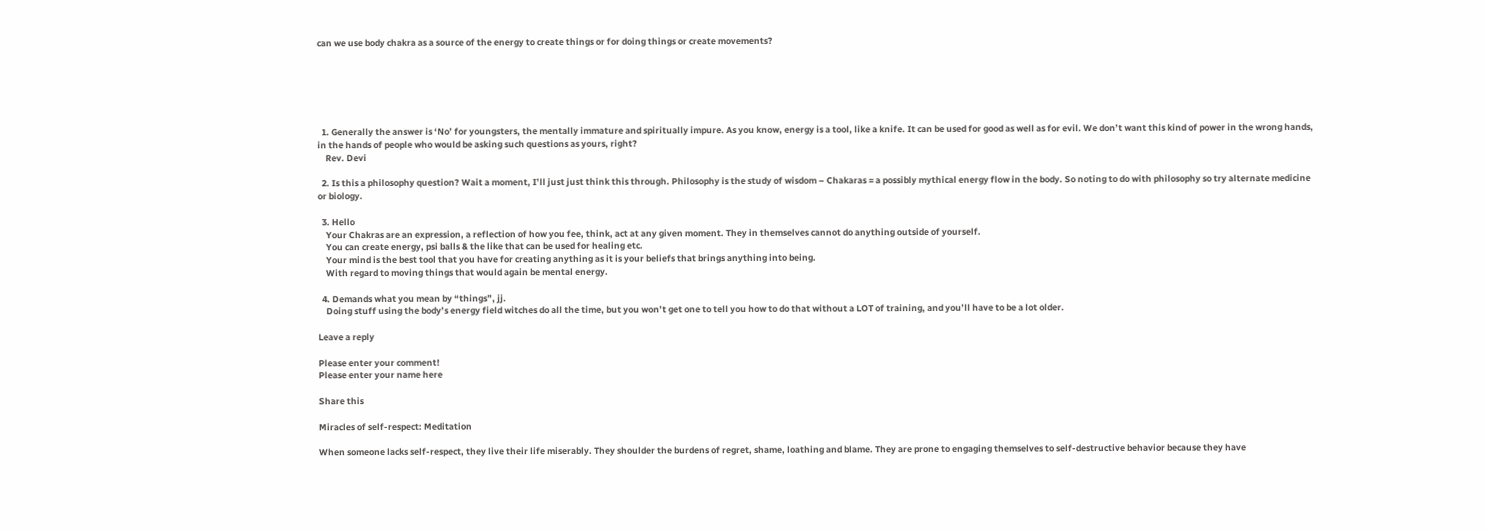can we use body chakra as a source of the energy to create things or for doing things or create movements?






  1. Generally the answer is ‘No’ for youngsters, the mentally immature and spiritually impure. As you know, energy is a tool, like a knife. It can be used for good as well as for evil. We don’t want this kind of power in the wrong hands, in the hands of people who would be asking such questions as yours, right?
    Rev. Devi

  2. Is this a philosophy question? Wait a moment, I’ll just just think this through. Philosophy is the study of wisdom – Chakaras = a possibly mythical energy flow in the body. So noting to do with philosophy so try alternate medicine or biology.

  3. Hello
    Your Chakras are an expression, a reflection of how you fee, think, act at any given moment. They in themselves cannot do anything outside of yourself.
    You can create energy, psi balls & the like that can be used for healing etc.
    Your mind is the best tool that you have for creating anything as it is your beliefs that brings anything into being.
    With regard to moving things that would again be mental energy.

  4. Demands what you mean by “things”, jj.
    Doing stuff using the body’s energy field witches do all the time, but you won’t get one to tell you how to do that without a LOT of training, and you’ll have to be a lot older.

Leave a reply

Please enter your comment!
Please enter your name here

Share this

Miracles of self-respect: Meditation

When someone lacks self-respect, they live their life miserably. They shoulder the burdens of regret, shame, loathing and blame. They are prone to engaging themselves to self-destructive behavior because they have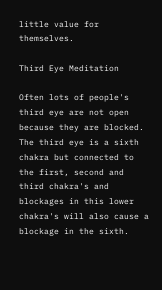little value for themselves.

Third Eye Meditation

Often lots of people's third eye are not open because they are blocked. The third eye is a sixth chakra but connected to the first, second and third chakra's and blockages in this lower chakra's will also cause a blockage in the sixth.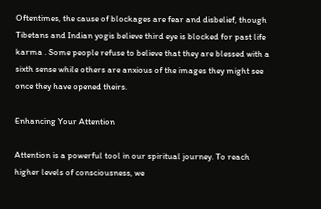Oftentimes, the cause of blockages are fear and disbelief, though Tibetans and Indian yogis believe third eye is blocked for past life karma . Some people refuse to believe that they are blessed with a sixth sense while others are anxious of the images they might see once they have opened theirs.

Enhancing Your Attention

Attention is a powerful tool in our spiritual journey. To reach higher levels of consciousness, we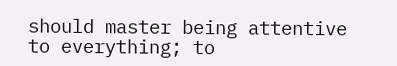should master being attentive to everything; to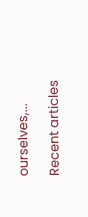ourselves,...

Recent articles